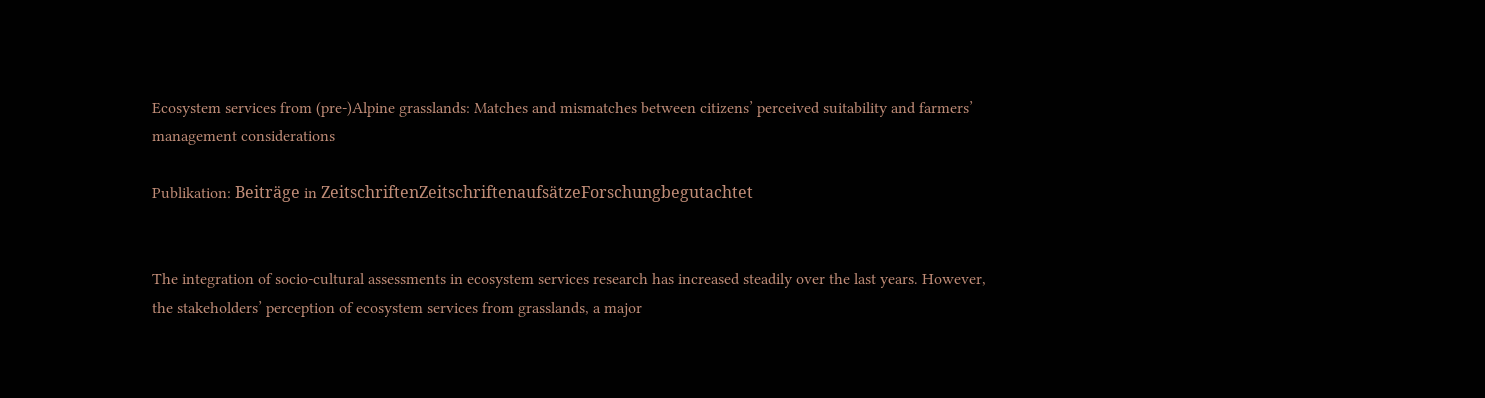Ecosystem services from (pre-)Alpine grasslands: Matches and mismatches between citizens’ perceived suitability and farmers’ management considerations

Publikation: Beiträge in ZeitschriftenZeitschriftenaufsätzeForschungbegutachtet


The integration of socio-cultural assessments in ecosystem services research has increased steadily over the last years. However, the stakeholders’ perception of ecosystem services from grasslands, a major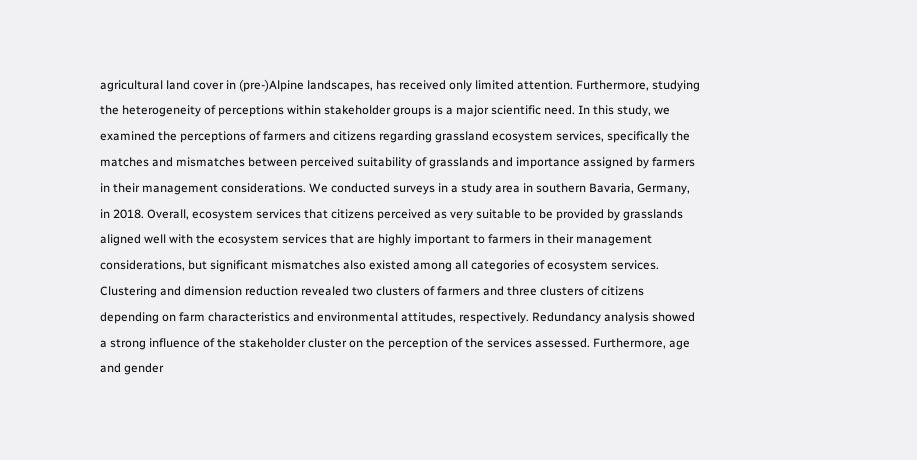agricultural land cover in (pre-)Alpine landscapes, has received only limited attention. Furthermore, studying the heterogeneity of perceptions within stakeholder groups is a major scientific need. In this study, we examined the perceptions of farmers and citizens regarding grassland ecosystem services, specifically the matches and mismatches between perceived suitability of grasslands and importance assigned by farmers in their management considerations. We conducted surveys in a study area in southern Bavaria, Germany, in 2018. Overall, ecosystem services that citizens perceived as very suitable to be provided by grasslands aligned well with the ecosystem services that are highly important to farmers in their management considerations, but significant mismatches also existed among all categories of ecosystem services. Clustering and dimension reduction revealed two clusters of farmers and three clusters of citizens depending on farm characteristics and environmental attitudes, respectively. Redundancy analysis showed a strong influence of the stakeholder cluster on the perception of the services assessed. Furthermore, age and gender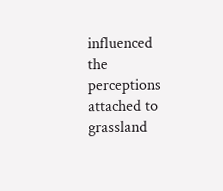influenced the perceptions attached to grassland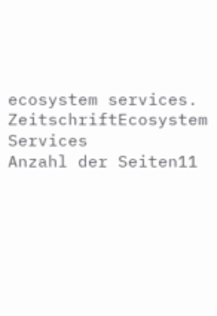ecosystem services.
ZeitschriftEcosystem Services
Anzahl der Seiten11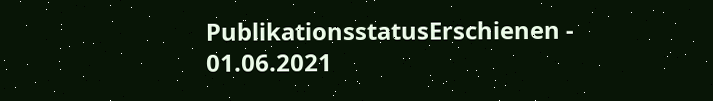PublikationsstatusErschienen - 01.06.2021